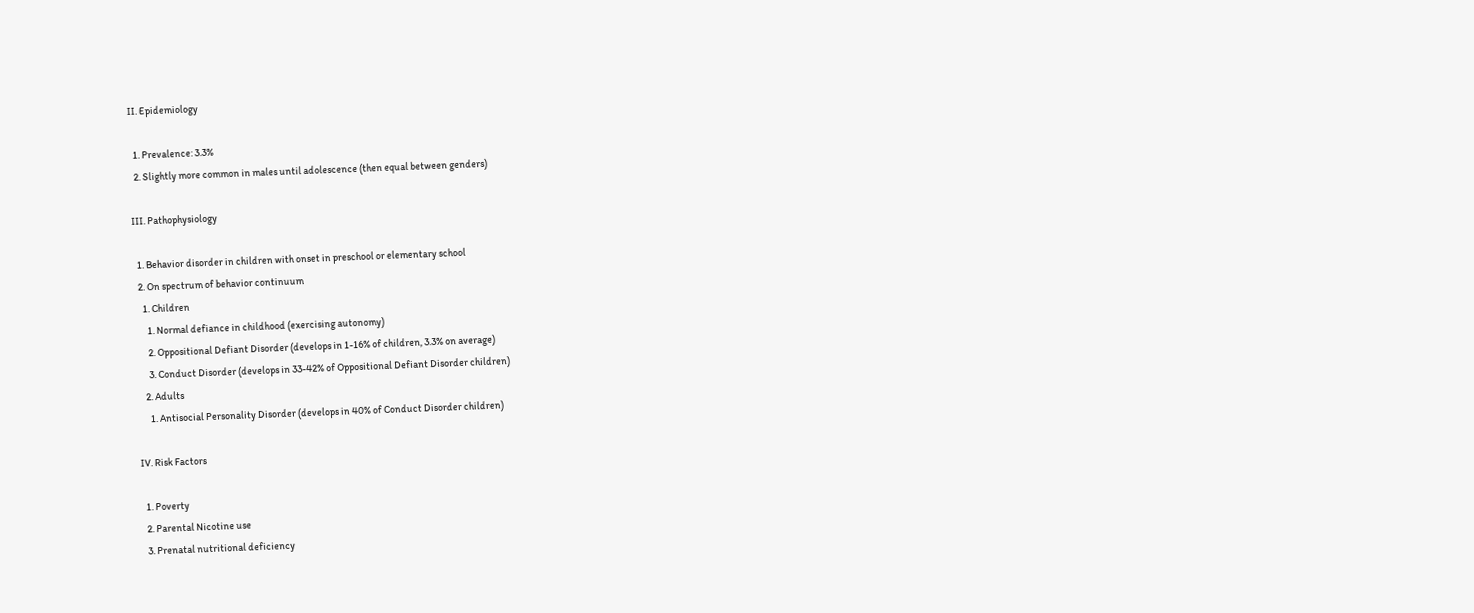II. Epidemiology

  1. Prevalence: 3.3%
  2. Slightly more common in males until adolescence (then equal between genders)

III. Pathophysiology

  1. Behavior disorder in children with onset in preschool or elementary school
  2. On spectrum of behavior continuum
    1. Children
      1. Normal defiance in childhood (exercising autonomy)
      2. Oppositional Defiant Disorder (develops in 1-16% of children, 3.3% on average)
      3. Conduct Disorder (develops in 33-42% of Oppositional Defiant Disorder children)
    2. Adults
      1. Antisocial Personality Disorder (develops in 40% of Conduct Disorder children)

IV. Risk Factors

  1. Poverty
  2. Parental Nicotine use
  3. Prenatal nutritional deficiency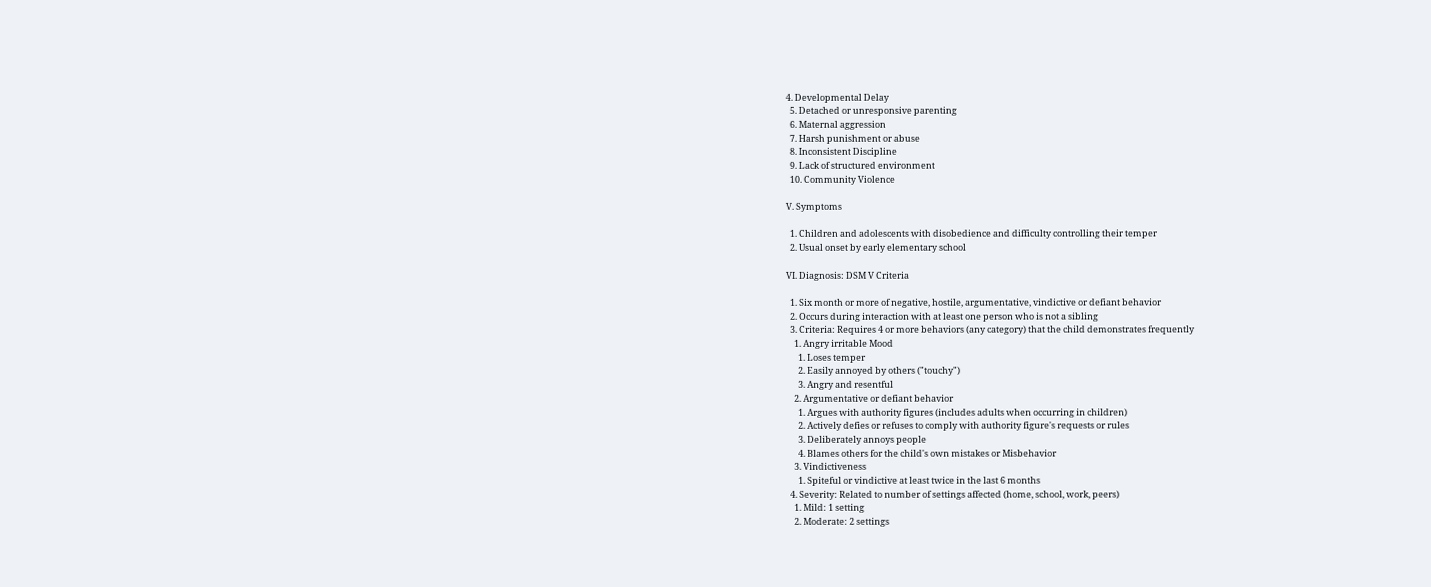4. Developmental Delay
  5. Detached or unresponsive parenting
  6. Maternal aggression
  7. Harsh punishment or abuse
  8. Inconsistent Discipline
  9. Lack of structured environment
  10. Community Violence

V. Symptoms

  1. Children and adolescents with disobedience and difficulty controlling their temper
  2. Usual onset by early elementary school

VI. Diagnosis: DSM V Criteria

  1. Six month or more of negative, hostile, argumentative, vindictive or defiant behavior
  2. Occurs during interaction with at least one person who is not a sibling
  3. Criteria: Requires 4 or more behaviors (any category) that the child demonstrates frequently
    1. Angry irritable Mood
      1. Loses temper
      2. Easily annoyed by others ("touchy")
      3. Angry and resentful
    2. Argumentative or defiant behavior
      1. Argues with authority figures (includes adults when occurring in children)
      2. Actively defies or refuses to comply with authority figure's requests or rules
      3. Deliberately annoys people
      4. Blames others for the child's own mistakes or Misbehavior
    3. Vindictiveness
      1. Spiteful or vindictive at least twice in the last 6 months
  4. Severity: Related to number of settings affected (home, school, work, peers)
    1. Mild: 1 setting
    2. Moderate: 2 settings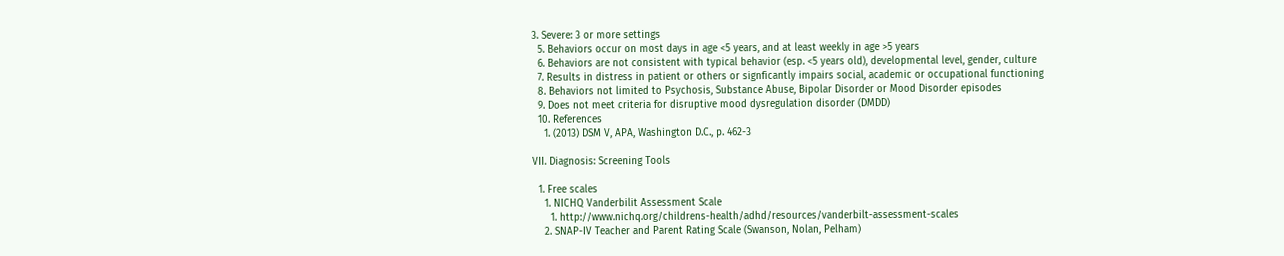3. Severe: 3 or more settings
  5. Behaviors occur on most days in age <5 years, and at least weekly in age >5 years
  6. Behaviors are not consistent with typical behavior (esp. <5 years old), developmental level, gender, culture
  7. Results in distress in patient or others or signficantly impairs social, academic or occupational functioning
  8. Behaviors not limited to Psychosis, Substance Abuse, Bipolar Disorder or Mood Disorder episodes
  9. Does not meet criteria for disruptive mood dysregulation disorder (DMDD)
  10. References
    1. (2013) DSM V, APA, Washington D.C., p. 462-3

VII. Diagnosis: Screening Tools

  1. Free scales
    1. NICHQ Vanderbilit Assessment Scale
      1. http://www.nichq.org/childrens-health/adhd/resources/vanderbilt-assessment-scales
    2. SNAP-IV Teacher and Parent Rating Scale (Swanson, Nolan, Pelham)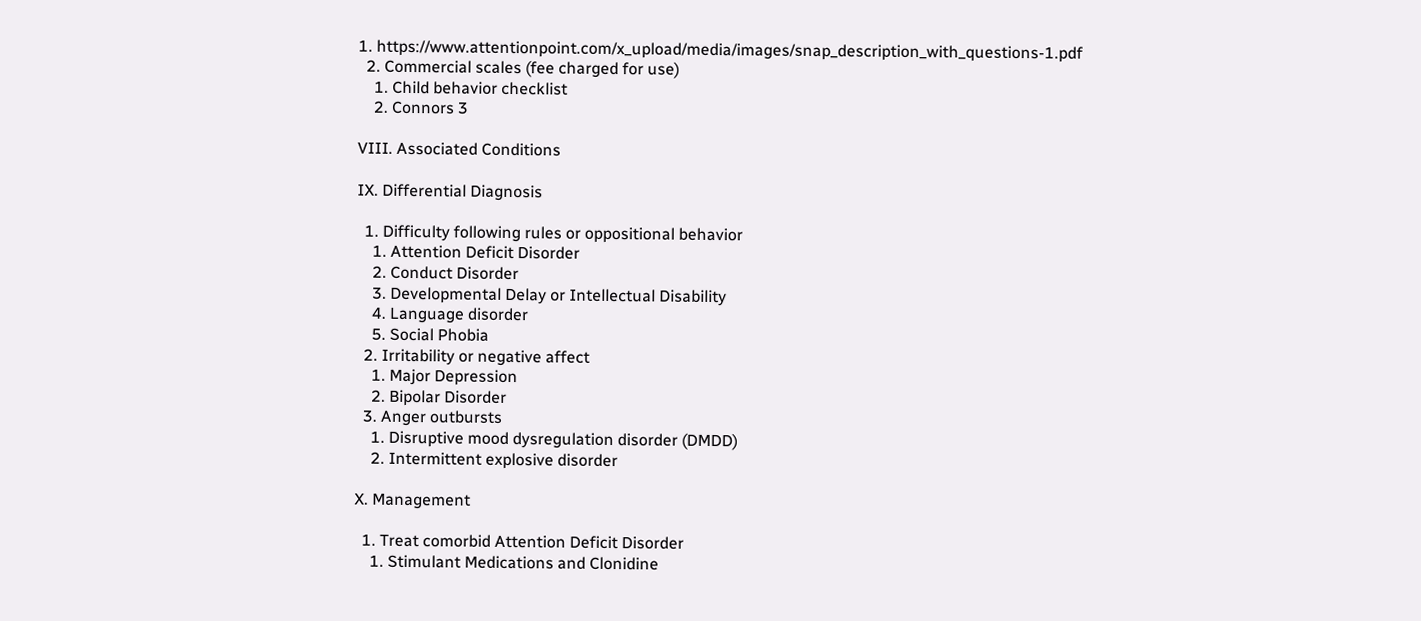1. https://www.attentionpoint.com/x_upload/media/images/snap_description_with_questions-1.pdf
  2. Commercial scales (fee charged for use)
    1. Child behavior checklist
    2. Connors 3

VIII. Associated Conditions

IX. Differential Diagnosis

  1. Difficulty following rules or oppositional behavior
    1. Attention Deficit Disorder
    2. Conduct Disorder
    3. Developmental Delay or Intellectual Disability
    4. Language disorder
    5. Social Phobia
  2. Irritability or negative affect
    1. Major Depression
    2. Bipolar Disorder
  3. Anger outbursts
    1. Disruptive mood dysregulation disorder (DMDD)
    2. Intermittent explosive disorder

X. Management

  1. Treat comorbid Attention Deficit Disorder
    1. Stimulant Medications and Clonidine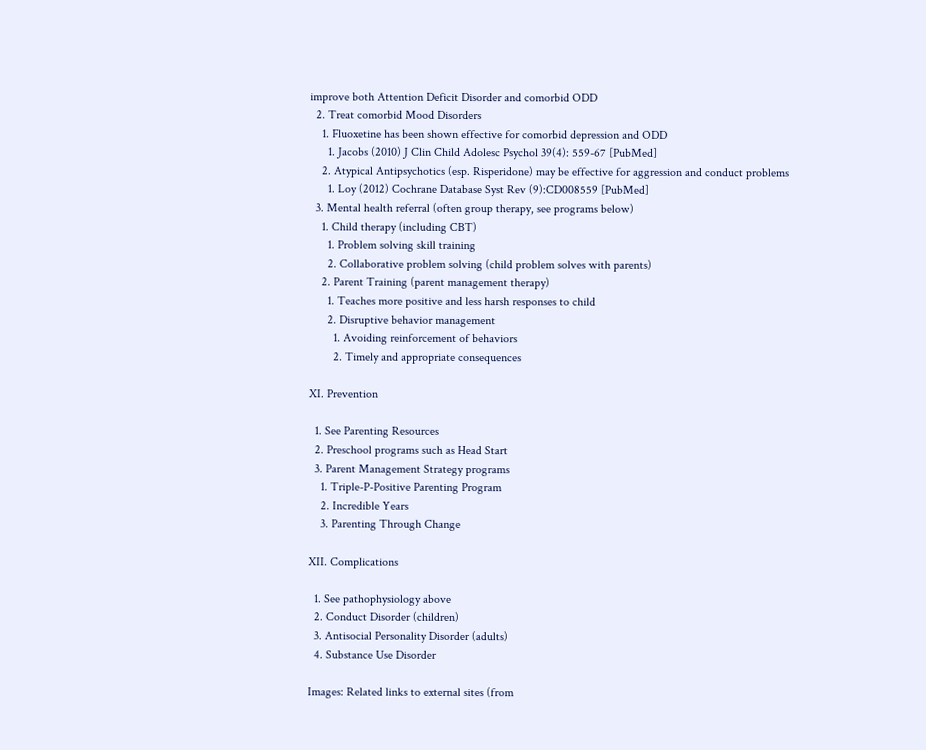improve both Attention Deficit Disorder and comorbid ODD
  2. Treat comorbid Mood Disorders
    1. Fluoxetine has been shown effective for comorbid depression and ODD
      1. Jacobs (2010) J Clin Child Adolesc Psychol 39(4): 559-67 [PubMed]
    2. Atypical Antipsychotics (esp. Risperidone) may be effective for aggression and conduct problems
      1. Loy (2012) Cochrane Database Syst Rev (9):CD008559 [PubMed]
  3. Mental health referral (often group therapy, see programs below)
    1. Child therapy (including CBT)
      1. Problem solving skill training
      2. Collaborative problem solving (child problem solves with parents)
    2. Parent Training (parent management therapy)
      1. Teaches more positive and less harsh responses to child
      2. Disruptive behavior management
        1. Avoiding reinforcement of behaviors
        2. Timely and appropriate consequences

XI. Prevention

  1. See Parenting Resources
  2. Preschool programs such as Head Start
  3. Parent Management Strategy programs
    1. Triple-P-Positive Parenting Program
    2. Incredible Years
    3. Parenting Through Change

XII. Complications

  1. See pathophysiology above
  2. Conduct Disorder (children)
  3. Antisocial Personality Disorder (adults)
  4. Substance Use Disorder

Images: Related links to external sites (from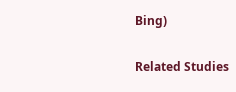Bing)

Related Studies